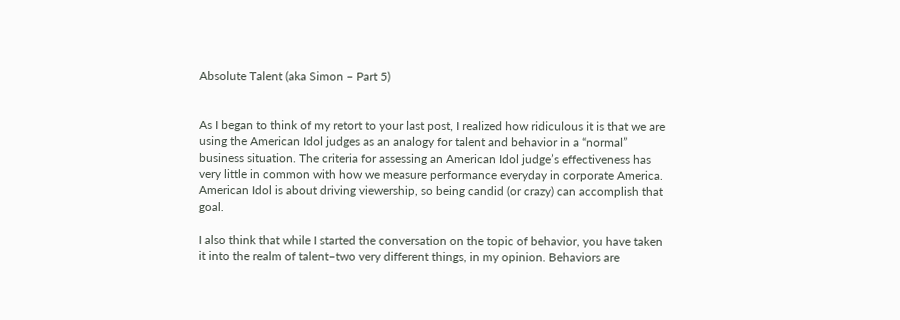Absolute Talent (aka Simon – Part 5)


As I began to think of my retort to your last post, I realized how ridiculous it is that we are using the American Idol judges as an analogy for talent and behavior in a “normal” business situation. The criteria for assessing an American Idol judge’s effectiveness has very little in common with how we measure performance everyday in corporate America. American Idol is about driving viewership, so being candid (or crazy) can accomplish that goal.

I also think that while I started the conversation on the topic of behavior, you have taken it into the realm of talent–two very different things, in my opinion. Behaviors are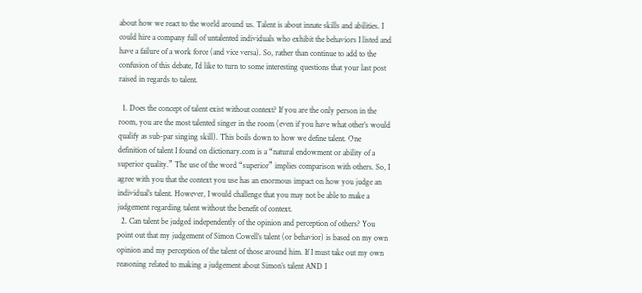about how we react to the world around us. Talent is about innate skills and abilities. I could hire a company full of untalented individuals who exhibit the behaviors I listed and have a failure of a work force (and vice versa). So, rather than continue to add to the confusion of this debate, I’d like to turn to some interesting questions that your last post raised in regards to talent.

  1. Does the concept of talent exist without context? If you are the only person in the room, you are the most talented singer in the room (even if you have what other’s would qualify as sub-par singing skill). This boils down to how we define talent. One definition of talent I found on dictionary.com is a “natural endowment or ability of a superior quality.” The use of the word “superior” implies comparison with others. So, I agree with you that the context you use has an enormous impact on how you judge an individual’s talent. However, I would challenge that you may not be able to make a judgement regarding talent without the benefit of context.
  2. Can talent be judged independently of the opinion and perception of others? You point out that my judgement of Simon Cowell’s talent (or behavior) is based on my own opinion and my perception of the talent of those around him. If I must take out my own reasoning related to making a judgement about Simon’s talent AND I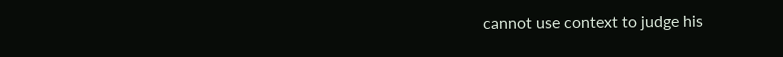cannot use context to judge his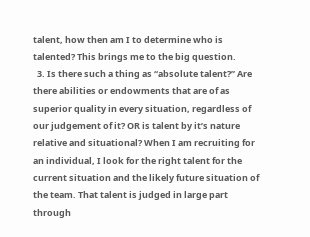talent, how then am I to determine who is talented? This brings me to the big question.
  3. Is there such a thing as “absolute talent?” Are there abilities or endowments that are of as superior quality in every situation, regardless of our judgement of it? OR is talent by it’s nature relative and situational? When I am recruiting for an individual, I look for the right talent for the current situation and the likely future situation of the team. That talent is judged in large part through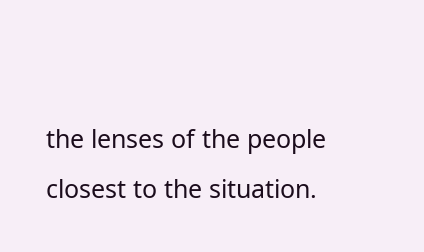the lenses of the people closest to the situation.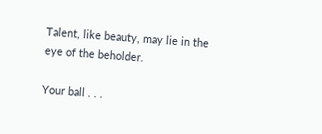Talent, like beauty, may lie in the eye of the beholder.

Your ball . . .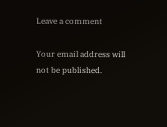Leave a comment

Your email address will not be published.